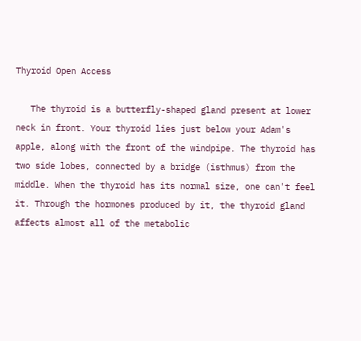Thyroid Open Access

   The thyroid is a butterfly-shaped gland present at lower neck in front. Your thyroid lies just below your Adam's apple, along with the front of the windpipe. The thyroid has two side lobes, connected by a bridge (isthmus) from the middle. When the thyroid has its normal size, one can't feel it. Through the hormones produced by it, the thyroid gland affects almost all of the metabolic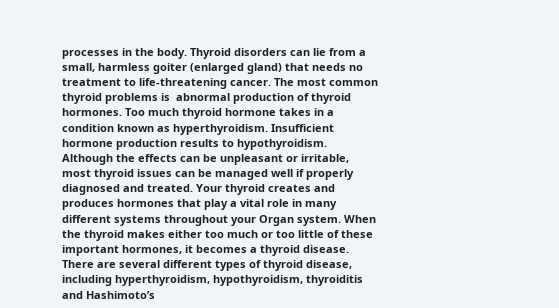processes in the body. Thyroid disorders can lie from a small, harmless goiter (enlarged gland) that needs no treatment to life-threatening cancer. The most common thyroid problems is  abnormal production of thyroid hormones. Too much thyroid hormone takes in a condition known as hyperthyroidism. Insufficient hormone production results to hypothyroidism. Although the effects can be unpleasant or irritable, most thyroid issues can be managed well if properly diagnosed and treated. Your thyroid creates and produces hormones that play a vital role in many different systems throughout your Organ system. When the thyroid makes either too much or too little of these important hormones, it becomes a thyroid disease. There are several different types of thyroid disease, including hyperthyroidism, hypothyroidism, thyroiditis and Hashimoto’s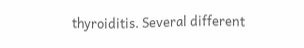thyroiditis. Several different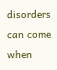disorders can come when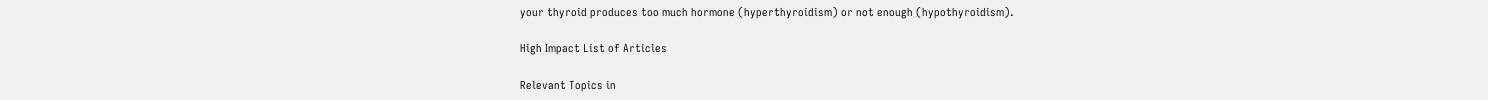your thyroid produces too much hormone (hyperthyroidism) or not enough (hypothyroidism).

High Impact List of Articles

Relevant Topics in